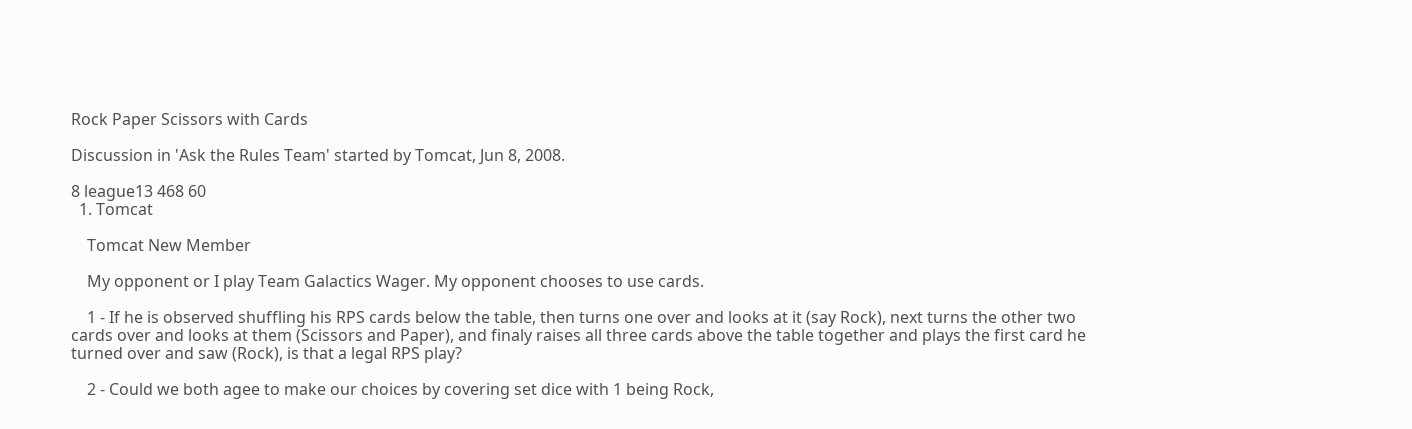Rock Paper Scissors with Cards

Discussion in 'Ask the Rules Team' started by Tomcat, Jun 8, 2008.

8 league13 468 60
  1. Tomcat

    Tomcat New Member

    My opponent or I play Team Galactics Wager. My opponent chooses to use cards.

    1 - If he is observed shuffling his RPS cards below the table, then turns one over and looks at it (say Rock), next turns the other two cards over and looks at them (Scissors and Paper), and finaly raises all three cards above the table together and plays the first card he turned over and saw (Rock), is that a legal RPS play?

    2 - Could we both agee to make our choices by covering set dice with 1 being Rock,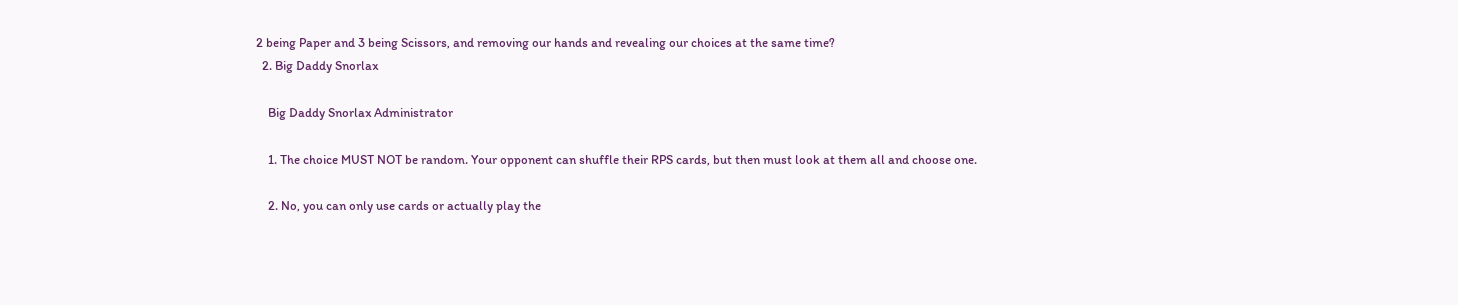2 being Paper and 3 being Scissors, and removing our hands and revealing our choices at the same time?
  2. Big Daddy Snorlax

    Big Daddy Snorlax Administrator

    1. The choice MUST NOT be random. Your opponent can shuffle their RPS cards, but then must look at them all and choose one.

    2. No, you can only use cards or actually play the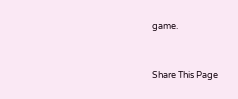game.


Share This Page